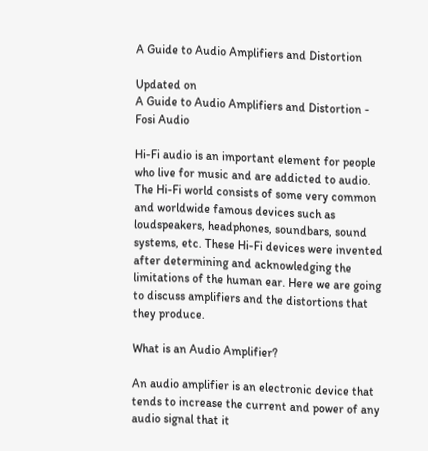A Guide to Audio Amplifiers and Distortion

Updated on
A Guide to Audio Amplifiers and Distortion - Fosi Audio

Hi-Fi audio is an important element for people who live for music and are addicted to audio. The Hi-Fi world consists of some very common and worldwide famous devices such as loudspeakers, headphones, soundbars, sound systems, etc. These Hi-Fi devices were invented after determining and acknowledging the limitations of the human ear. Here we are going to discuss amplifiers and the distortions that they produce.

What is an Audio Amplifier?

An audio amplifier is an electronic device that tends to increase the current and power of any audio signal that it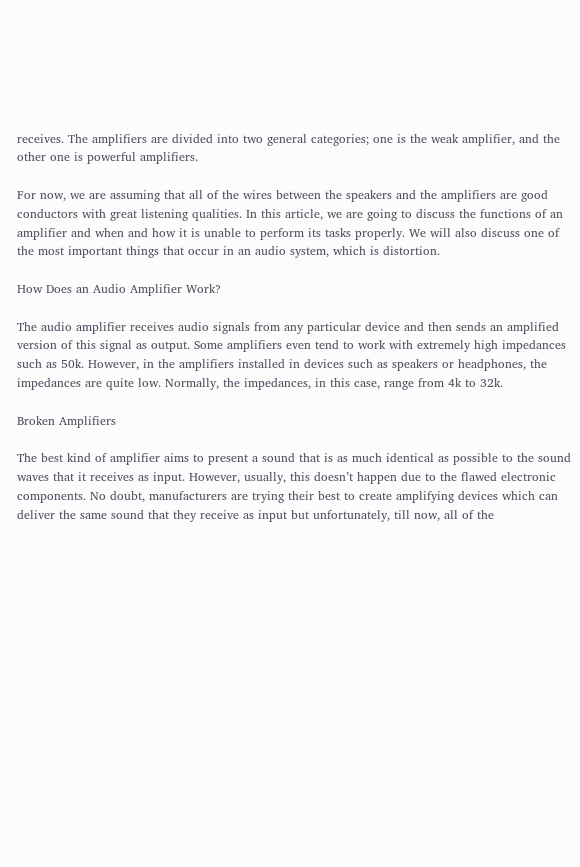receives. The amplifiers are divided into two general categories; one is the weak amplifier, and the other one is powerful amplifiers.

For now, we are assuming that all of the wires between the speakers and the amplifiers are good conductors with great listening qualities. In this article, we are going to discuss the functions of an amplifier and when and how it is unable to perform its tasks properly. We will also discuss one of the most important things that occur in an audio system, which is distortion.

How Does an Audio Amplifier Work?

The audio amplifier receives audio signals from any particular device and then sends an amplified version of this signal as output. Some amplifiers even tend to work with extremely high impedances such as 50k. However, in the amplifiers installed in devices such as speakers or headphones, the impedances are quite low. Normally, the impedances, in this case, range from 4k to 32k.

Broken Amplifiers

The best kind of amplifier aims to present a sound that is as much identical as possible to the sound waves that it receives as input. However, usually, this doesn’t happen due to the flawed electronic components. No doubt, manufacturers are trying their best to create amplifying devices which can deliver the same sound that they receive as input but unfortunately, till now, all of the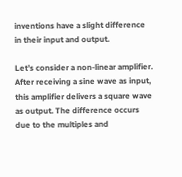inventions have a slight difference in their input and output.

Let’s consider a non-linear amplifier. After receiving a sine wave as input, this amplifier delivers a square wave as output. The difference occurs due to the multiples and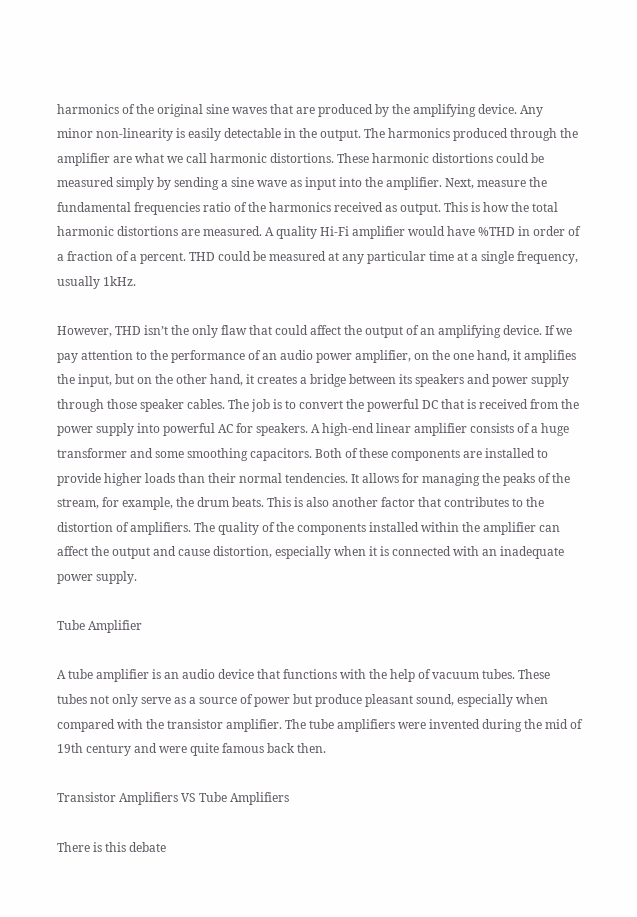harmonics of the original sine waves that are produced by the amplifying device. Any minor non-linearity is easily detectable in the output. The harmonics produced through the amplifier are what we call harmonic distortions. These harmonic distortions could be measured simply by sending a sine wave as input into the amplifier. Next, measure the fundamental frequencies ratio of the harmonics received as output. This is how the total harmonic distortions are measured. A quality Hi-Fi amplifier would have %THD in order of a fraction of a percent. THD could be measured at any particular time at a single frequency, usually 1kHz.

However, THD isn’t the only flaw that could affect the output of an amplifying device. If we pay attention to the performance of an audio power amplifier, on the one hand, it amplifies the input, but on the other hand, it creates a bridge between its speakers and power supply through those speaker cables. The job is to convert the powerful DC that is received from the power supply into powerful AC for speakers. A high-end linear amplifier consists of a huge transformer and some smoothing capacitors. Both of these components are installed to provide higher loads than their normal tendencies. It allows for managing the peaks of the stream, for example, the drum beats. This is also another factor that contributes to the distortion of amplifiers. The quality of the components installed within the amplifier can affect the output and cause distortion, especially when it is connected with an inadequate power supply.

Tube Amplifier

A tube amplifier is an audio device that functions with the help of vacuum tubes. These tubes not only serve as a source of power but produce pleasant sound, especially when compared with the transistor amplifier. The tube amplifiers were invented during the mid of 19th century and were quite famous back then.

Transistor Amplifiers VS Tube Amplifiers

There is this debate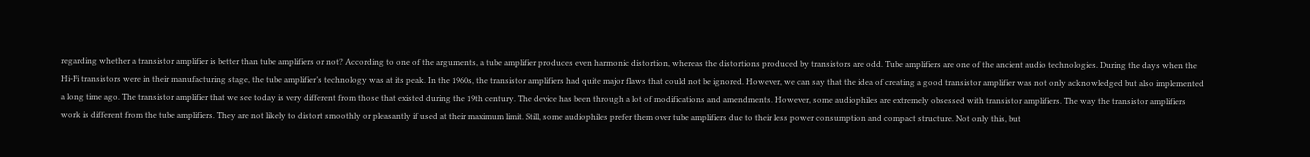regarding whether a transistor amplifier is better than tube amplifiers or not? According to one of the arguments, a tube amplifier produces even harmonic distortion, whereas the distortions produced by transistors are odd. Tube amplifiers are one of the ancient audio technologies. During the days when the Hi-Fi transistors were in their manufacturing stage, the tube amplifier’s technology was at its peak. In the 1960s, the transistor amplifiers had quite major flaws that could not be ignored. However, we can say that the idea of creating a good transistor amplifier was not only acknowledged but also implemented a long time ago. The transistor amplifier that we see today is very different from those that existed during the 19th century. The device has been through a lot of modifications and amendments. However, some audiophiles are extremely obsessed with transistor amplifiers. The way the transistor amplifiers work is different from the tube amplifiers. They are not likely to distort smoothly or pleasantly if used at their maximum limit. Still, some audiophiles prefer them over tube amplifiers due to their less power consumption and compact structure. Not only this, but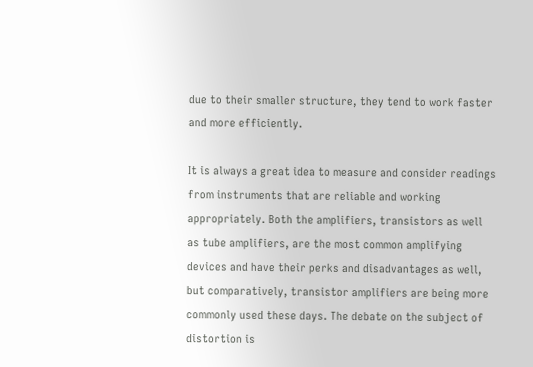due to their smaller structure, they tend to work faster and more efficiently.

It is always a great idea to measure and consider readings from instruments that are reliable and working appropriately. Both the amplifiers, transistors as well as tube amplifiers, are the most common amplifying devices and have their perks and disadvantages as well, but comparatively, transistor amplifiers are being more commonly used these days. The debate on the subject of distortion is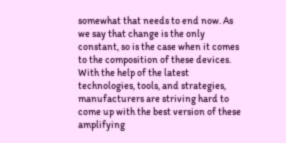somewhat that needs to end now. As we say that change is the only constant, so is the case when it comes to the composition of these devices. With the help of the latest technologies, tools, and strategies, manufacturers are striving hard to come up with the best version of these amplifying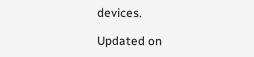devices.

Updated on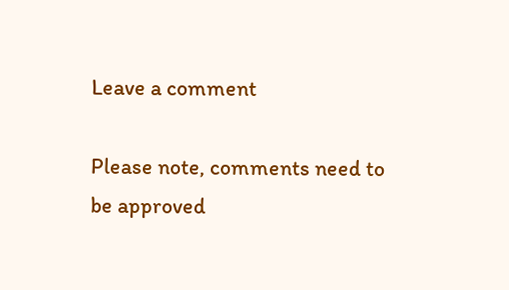Leave a comment

Please note, comments need to be approved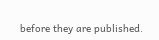before they are published.